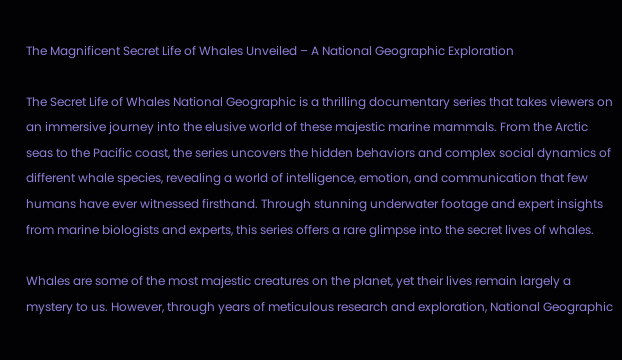The Magnificent Secret Life of Whales Unveiled – A National Geographic Exploration

The Secret Life of Whales National Geographic is a thrilling documentary series that takes viewers on an immersive journey into the elusive world of these majestic marine mammals. From the Arctic seas to the Pacific coast, the series uncovers the hidden behaviors and complex social dynamics of different whale species, revealing a world of intelligence, emotion, and communication that few humans have ever witnessed firsthand. Through stunning underwater footage and expert insights from marine biologists and experts, this series offers a rare glimpse into the secret lives of whales.

Whales are some of the most majestic creatures on the planet, yet their lives remain largely a mystery to us. However, through years of meticulous research and exploration, National Geographic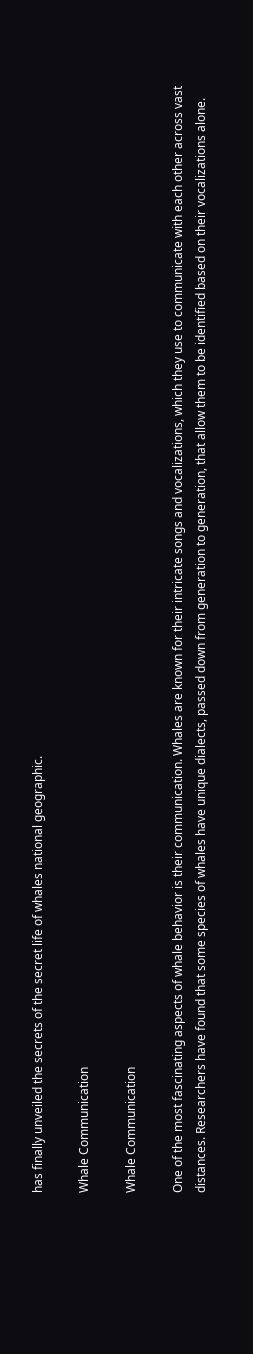has finally unveiled the secrets of the secret life of whales national geographic.

Whale Communication

Whale Communication

One of the most fascinating aspects of whale behavior is their communication. Whales are known for their intricate songs and vocalizations, which they use to communicate with each other across vast distances. Researchers have found that some species of whales have unique dialects, passed down from generation to generation, that allow them to be identified based on their vocalizations alone.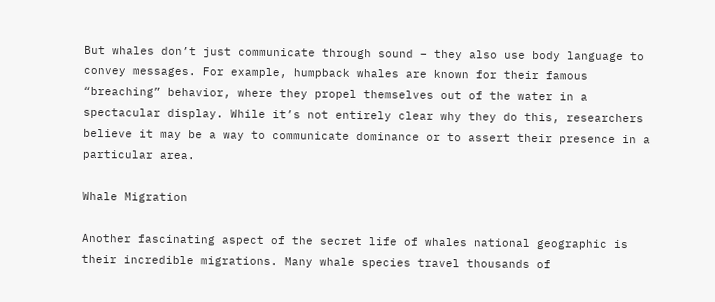But whales don’t just communicate through sound – they also use body language to convey messages. For example, humpback whales are known for their famous “breaching” behavior, where they propel themselves out of the water in a spectacular display. While it’s not entirely clear why they do this, researchers believe it may be a way to communicate dominance or to assert their presence in a particular area.

Whale Migration

Another fascinating aspect of the secret life of whales national geographic is their incredible migrations. Many whale species travel thousands of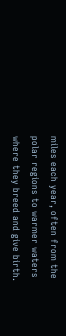miles each year, often from the polar regions to warmer waters where they breed and give birth.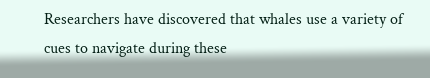Researchers have discovered that whales use a variety of cues to navigate during these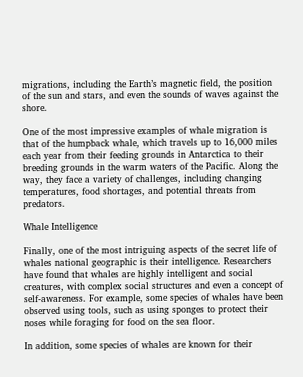migrations, including the Earth’s magnetic field, the position of the sun and stars, and even the sounds of waves against the shore.

One of the most impressive examples of whale migration is that of the humpback whale, which travels up to 16,000 miles each year from their feeding grounds in Antarctica to their breeding grounds in the warm waters of the Pacific. Along the way, they face a variety of challenges, including changing temperatures, food shortages, and potential threats from predators.

Whale Intelligence

Finally, one of the most intriguing aspects of the secret life of whales national geographic is their intelligence. Researchers have found that whales are highly intelligent and social creatures, with complex social structures and even a concept of self-awareness. For example, some species of whales have been observed using tools, such as using sponges to protect their noses while foraging for food on the sea floor.

In addition, some species of whales are known for their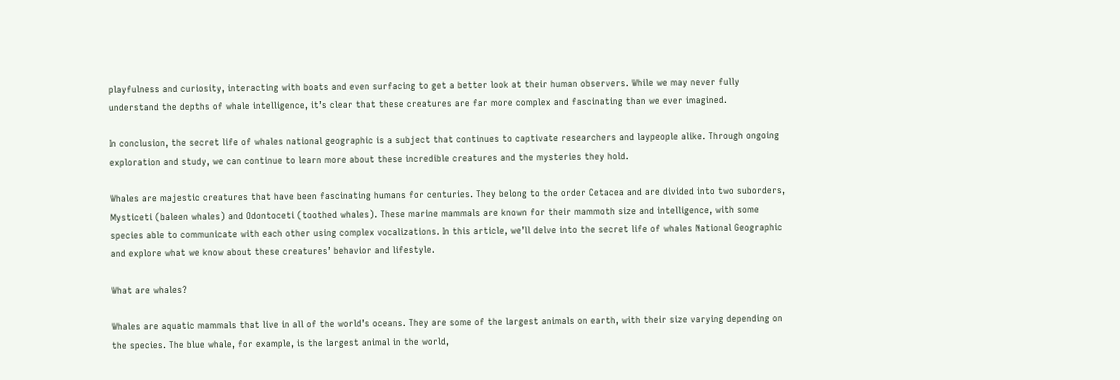playfulness and curiosity, interacting with boats and even surfacing to get a better look at their human observers. While we may never fully understand the depths of whale intelligence, it’s clear that these creatures are far more complex and fascinating than we ever imagined.

In conclusion, the secret life of whales national geographic is a subject that continues to captivate researchers and laypeople alike. Through ongoing exploration and study, we can continue to learn more about these incredible creatures and the mysteries they hold.

Whales are majestic creatures that have been fascinating humans for centuries. They belong to the order Cetacea and are divided into two suborders, Mysticeti (baleen whales) and Odontoceti (toothed whales). These marine mammals are known for their mammoth size and intelligence, with some species able to communicate with each other using complex vocalizations. In this article, we’ll delve into the secret life of whales National Geographic and explore what we know about these creatures’ behavior and lifestyle.

What are whales?

Whales are aquatic mammals that live in all of the world’s oceans. They are some of the largest animals on earth, with their size varying depending on the species. The blue whale, for example, is the largest animal in the world,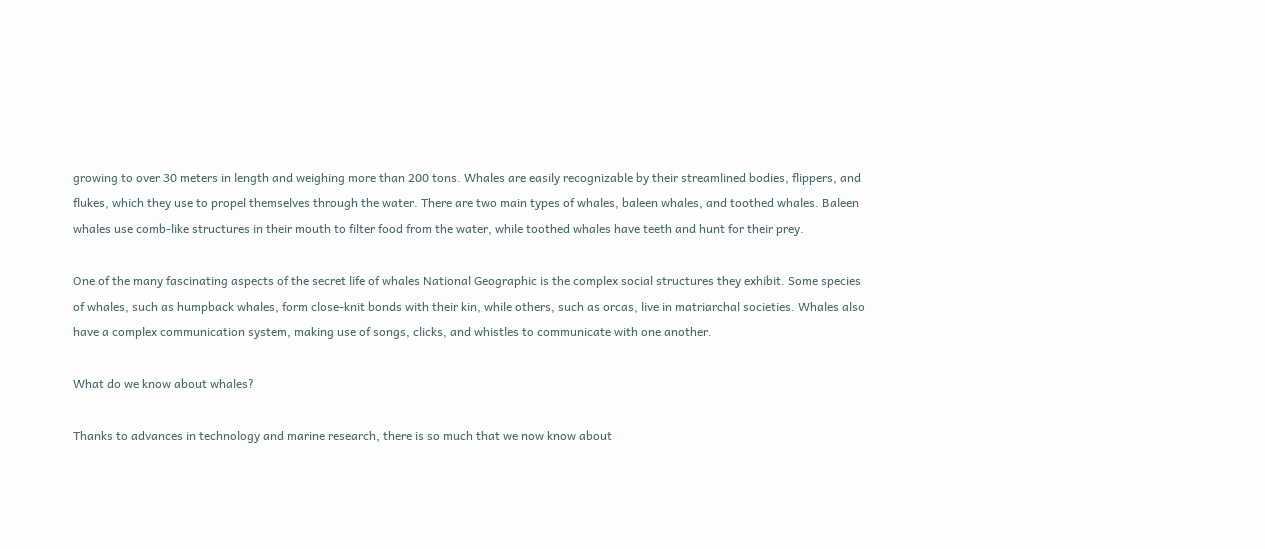growing to over 30 meters in length and weighing more than 200 tons. Whales are easily recognizable by their streamlined bodies, flippers, and flukes, which they use to propel themselves through the water. There are two main types of whales, baleen whales, and toothed whales. Baleen whales use comb-like structures in their mouth to filter food from the water, while toothed whales have teeth and hunt for their prey.

One of the many fascinating aspects of the secret life of whales National Geographic is the complex social structures they exhibit. Some species of whales, such as humpback whales, form close-knit bonds with their kin, while others, such as orcas, live in matriarchal societies. Whales also have a complex communication system, making use of songs, clicks, and whistles to communicate with one another.

What do we know about whales?

Thanks to advances in technology and marine research, there is so much that we now know about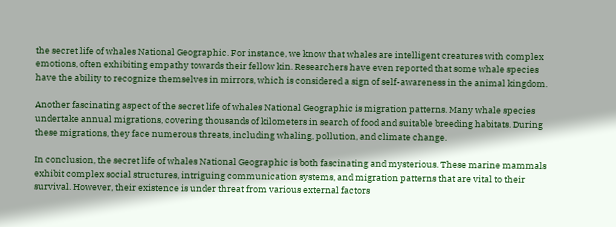the secret life of whales National Geographic. For instance, we know that whales are intelligent creatures with complex emotions, often exhibiting empathy towards their fellow kin. Researchers have even reported that some whale species have the ability to recognize themselves in mirrors, which is considered a sign of self-awareness in the animal kingdom.

Another fascinating aspect of the secret life of whales National Geographic is migration patterns. Many whale species undertake annual migrations, covering thousands of kilometers in search of food and suitable breeding habitats. During these migrations, they face numerous threats, including whaling, pollution, and climate change.

In conclusion, the secret life of whales National Geographic is both fascinating and mysterious. These marine mammals exhibit complex social structures, intriguing communication systems, and migration patterns that are vital to their survival. However, their existence is under threat from various external factors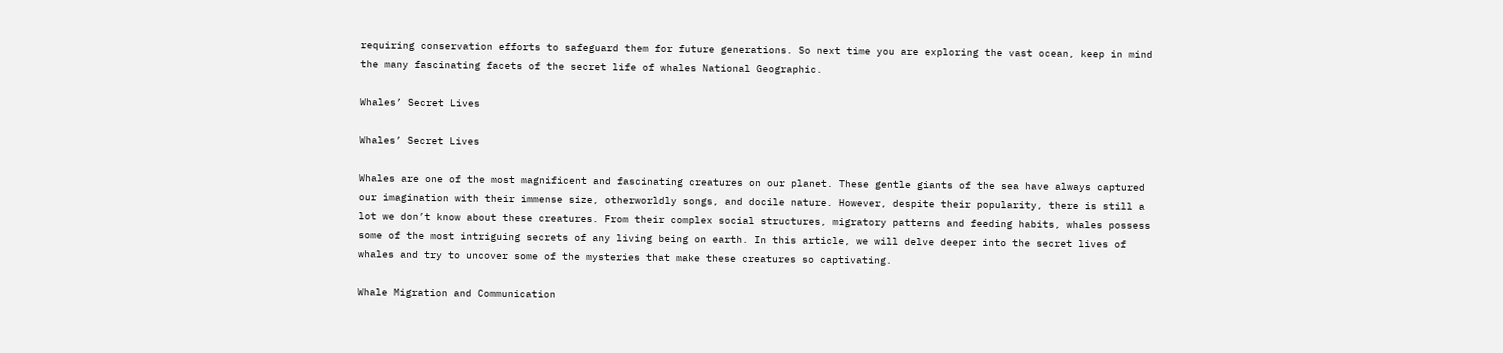requiring conservation efforts to safeguard them for future generations. So next time you are exploring the vast ocean, keep in mind the many fascinating facets of the secret life of whales National Geographic.

Whales’ Secret Lives

Whales’ Secret Lives

Whales are one of the most magnificent and fascinating creatures on our planet. These gentle giants of the sea have always captured our imagination with their immense size, otherworldly songs, and docile nature. However, despite their popularity, there is still a lot we don’t know about these creatures. From their complex social structures, migratory patterns and feeding habits, whales possess some of the most intriguing secrets of any living being on earth. In this article, we will delve deeper into the secret lives of whales and try to uncover some of the mysteries that make these creatures so captivating.

Whale Migration and Communication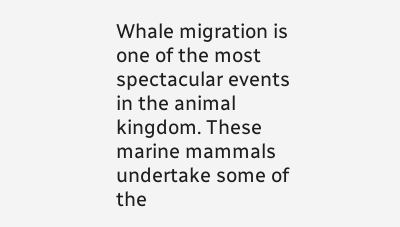Whale migration is one of the most spectacular events in the animal kingdom. These marine mammals undertake some of the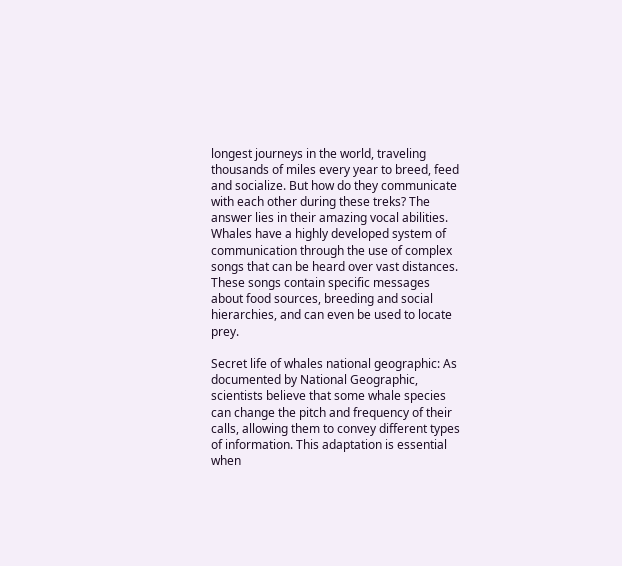longest journeys in the world, traveling thousands of miles every year to breed, feed and socialize. But how do they communicate with each other during these treks? The answer lies in their amazing vocal abilities. Whales have a highly developed system of communication through the use of complex songs that can be heard over vast distances. These songs contain specific messages about food sources, breeding and social hierarchies, and can even be used to locate prey.

Secret life of whales national geographic: As documented by National Geographic, scientists believe that some whale species can change the pitch and frequency of their calls, allowing them to convey different types of information. This adaptation is essential when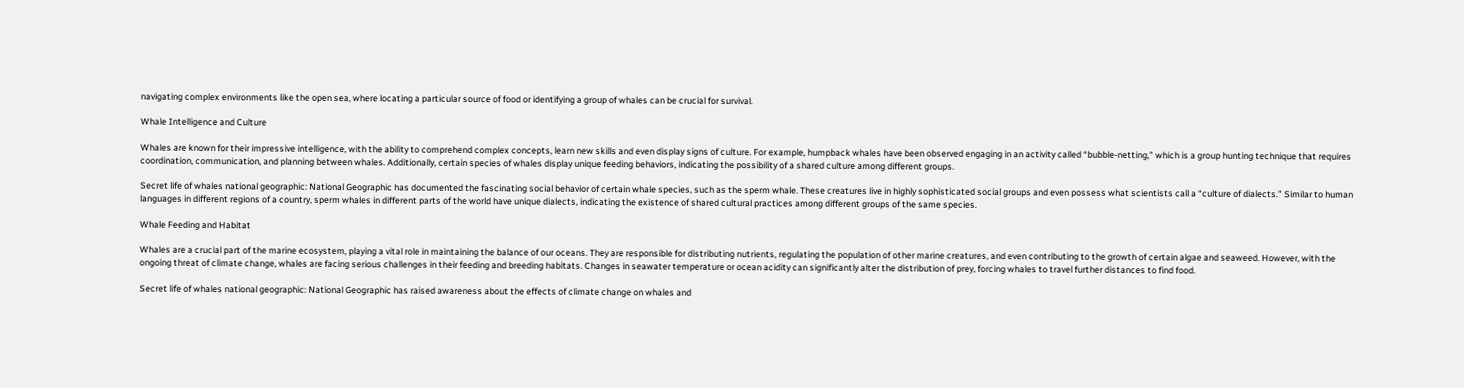navigating complex environments like the open sea, where locating a particular source of food or identifying a group of whales can be crucial for survival.

Whale Intelligence and Culture

Whales are known for their impressive intelligence, with the ability to comprehend complex concepts, learn new skills and even display signs of culture. For example, humpback whales have been observed engaging in an activity called “bubble-netting,” which is a group hunting technique that requires coordination, communication, and planning between whales. Additionally, certain species of whales display unique feeding behaviors, indicating the possibility of a shared culture among different groups.

Secret life of whales national geographic: National Geographic has documented the fascinating social behavior of certain whale species, such as the sperm whale. These creatures live in highly sophisticated social groups and even possess what scientists call a “culture of dialects.” Similar to human languages in different regions of a country, sperm whales in different parts of the world have unique dialects, indicating the existence of shared cultural practices among different groups of the same species.

Whale Feeding and Habitat

Whales are a crucial part of the marine ecosystem, playing a vital role in maintaining the balance of our oceans. They are responsible for distributing nutrients, regulating the population of other marine creatures, and even contributing to the growth of certain algae and seaweed. However, with the ongoing threat of climate change, whales are facing serious challenges in their feeding and breeding habitats. Changes in seawater temperature or ocean acidity can significantly alter the distribution of prey, forcing whales to travel further distances to find food.

Secret life of whales national geographic: National Geographic has raised awareness about the effects of climate change on whales and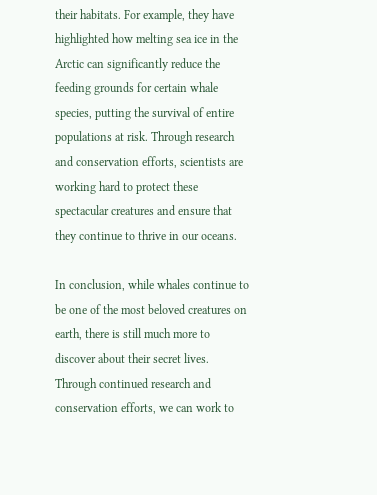their habitats. For example, they have highlighted how melting sea ice in the Arctic can significantly reduce the feeding grounds for certain whale species, putting the survival of entire populations at risk. Through research and conservation efforts, scientists are working hard to protect these spectacular creatures and ensure that they continue to thrive in our oceans.

In conclusion, while whales continue to be one of the most beloved creatures on earth, there is still much more to discover about their secret lives. Through continued research and conservation efforts, we can work to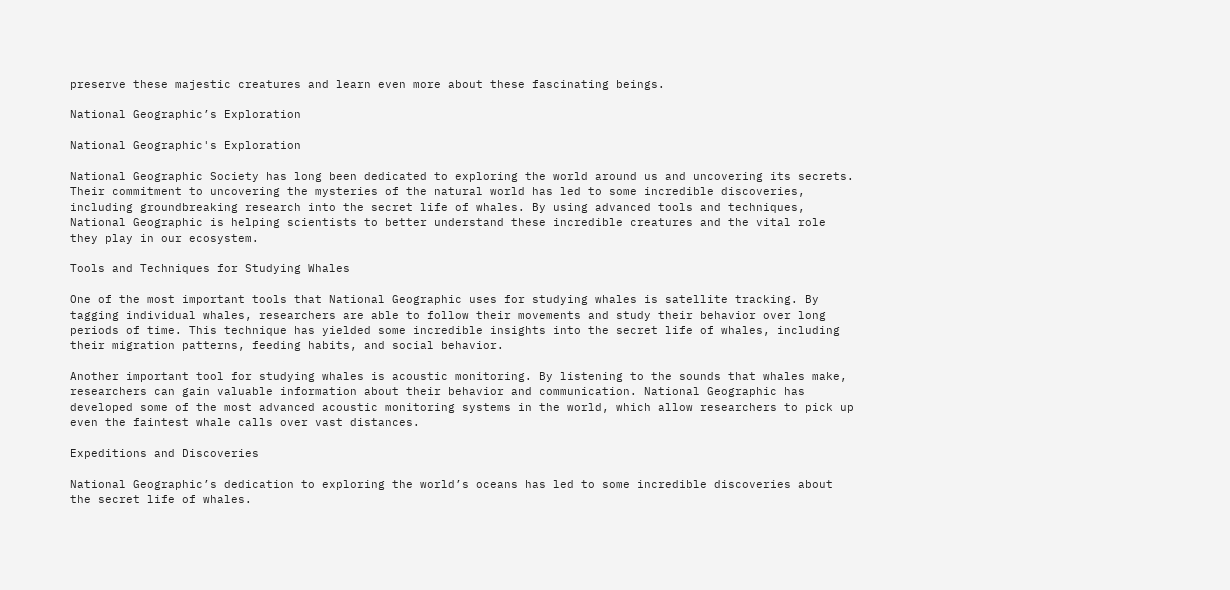preserve these majestic creatures and learn even more about these fascinating beings.

National Geographic’s Exploration

National Geographic's Exploration

National Geographic Society has long been dedicated to exploring the world around us and uncovering its secrets. Their commitment to uncovering the mysteries of the natural world has led to some incredible discoveries, including groundbreaking research into the secret life of whales. By using advanced tools and techniques, National Geographic is helping scientists to better understand these incredible creatures and the vital role they play in our ecosystem.

Tools and Techniques for Studying Whales

One of the most important tools that National Geographic uses for studying whales is satellite tracking. By tagging individual whales, researchers are able to follow their movements and study their behavior over long periods of time. This technique has yielded some incredible insights into the secret life of whales, including their migration patterns, feeding habits, and social behavior.

Another important tool for studying whales is acoustic monitoring. By listening to the sounds that whales make, researchers can gain valuable information about their behavior and communication. National Geographic has developed some of the most advanced acoustic monitoring systems in the world, which allow researchers to pick up even the faintest whale calls over vast distances.

Expeditions and Discoveries

National Geographic’s dedication to exploring the world’s oceans has led to some incredible discoveries about the secret life of whales.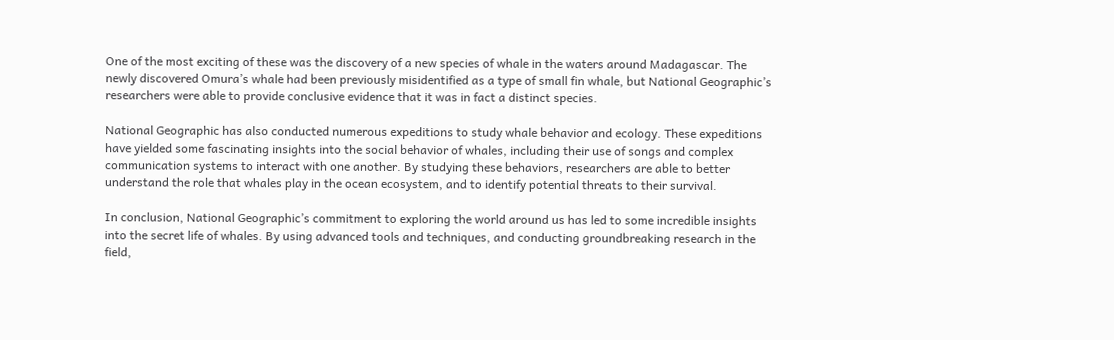One of the most exciting of these was the discovery of a new species of whale in the waters around Madagascar. The newly discovered Omura’s whale had been previously misidentified as a type of small fin whale, but National Geographic’s researchers were able to provide conclusive evidence that it was in fact a distinct species.

National Geographic has also conducted numerous expeditions to study whale behavior and ecology. These expeditions have yielded some fascinating insights into the social behavior of whales, including their use of songs and complex communication systems to interact with one another. By studying these behaviors, researchers are able to better understand the role that whales play in the ocean ecosystem, and to identify potential threats to their survival.

In conclusion, National Geographic’s commitment to exploring the world around us has led to some incredible insights into the secret life of whales. By using advanced tools and techniques, and conducting groundbreaking research in the field,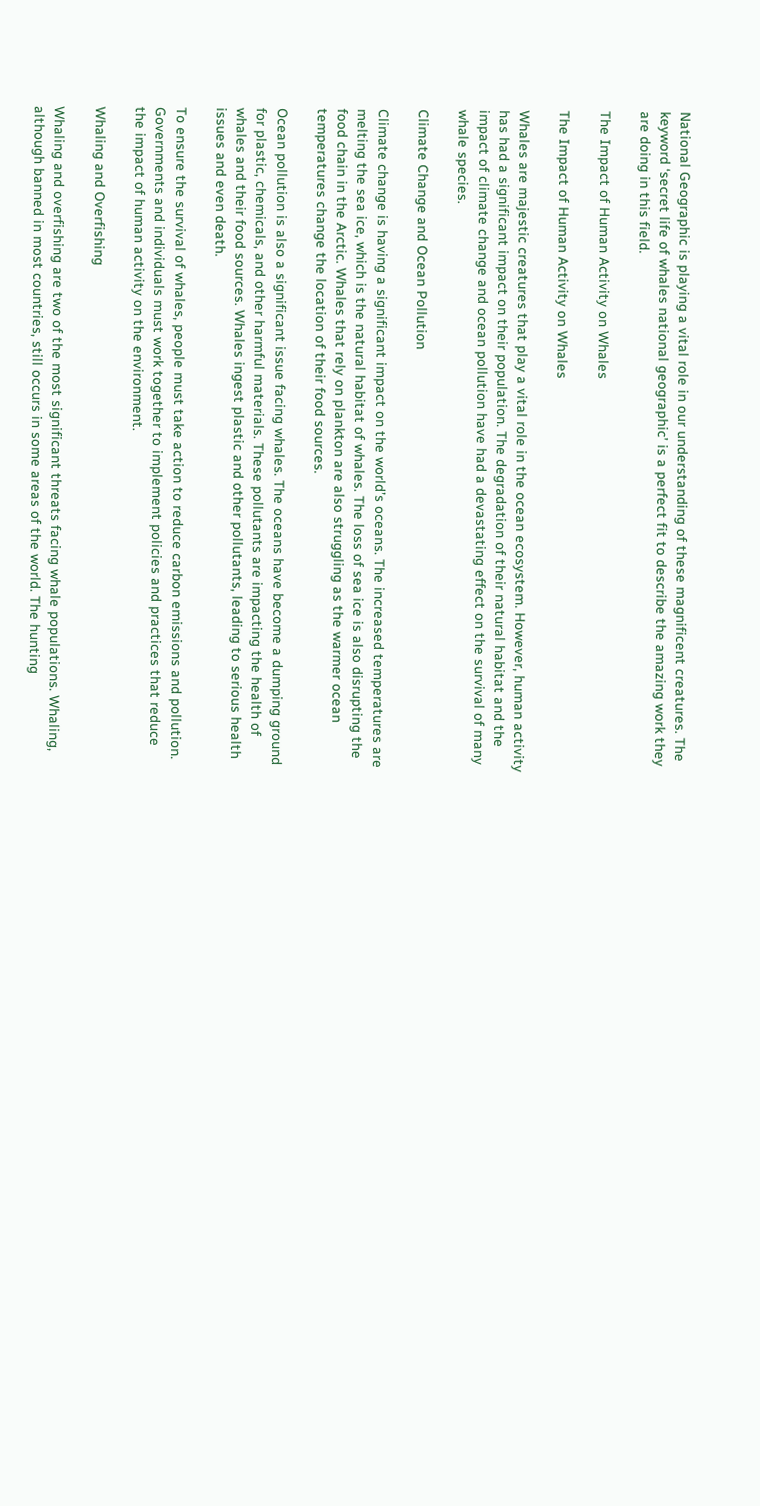National Geographic is playing a vital role in our understanding of these magnificent creatures. The keyword ‘secret life of whales national geographic’ is a perfect fit to describe the amazing work they are doing in this field.

The Impact of Human Activity on Whales

The Impact of Human Activity on Whales

Whales are majestic creatures that play a vital role in the ocean ecosystem. However, human activity has had a significant impact on their population. The degradation of their natural habitat and the impact of climate change and ocean pollution have had a devastating effect on the survival of many whale species.

Climate Change and Ocean Pollution

Climate change is having a significant impact on the world’s oceans. The increased temperatures are melting the sea ice, which is the natural habitat of whales. The loss of sea ice is also disrupting the food chain in the Arctic. Whales that rely on plankton are also struggling as the warmer ocean temperatures change the location of their food sources.

Ocean pollution is also a significant issue facing whales. The oceans have become a dumping ground for plastic, chemicals, and other harmful materials. These pollutants are impacting the health of whales and their food sources. Whales ingest plastic and other pollutants, leading to serious health issues and even death.

To ensure the survival of whales, people must take action to reduce carbon emissions and pollution. Governments and individuals must work together to implement policies and practices that reduce the impact of human activity on the environment.

Whaling and Overfishing

Whaling and overfishing are two of the most significant threats facing whale populations. Whaling, although banned in most countries, still occurs in some areas of the world. The hunting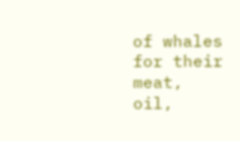of whales for their meat, oil,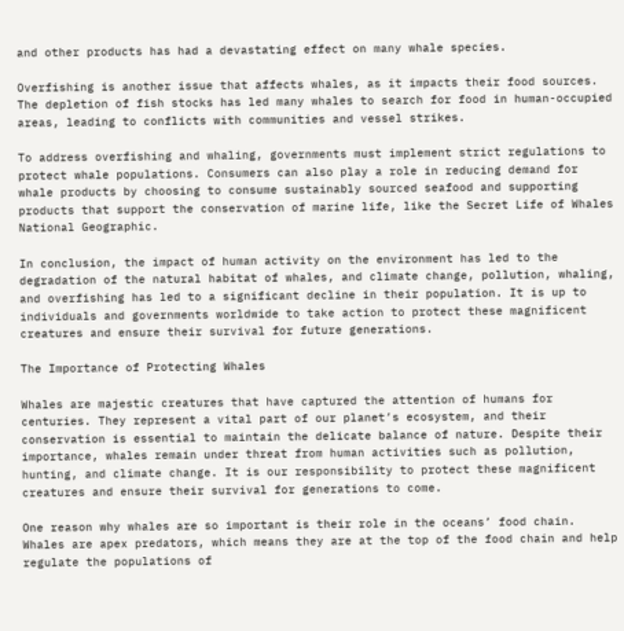and other products has had a devastating effect on many whale species.

Overfishing is another issue that affects whales, as it impacts their food sources. The depletion of fish stocks has led many whales to search for food in human-occupied areas, leading to conflicts with communities and vessel strikes.

To address overfishing and whaling, governments must implement strict regulations to protect whale populations. Consumers can also play a role in reducing demand for whale products by choosing to consume sustainably sourced seafood and supporting products that support the conservation of marine life, like the Secret Life of Whales National Geographic.

In conclusion, the impact of human activity on the environment has led to the degradation of the natural habitat of whales, and climate change, pollution, whaling, and overfishing has led to a significant decline in their population. It is up to individuals and governments worldwide to take action to protect these magnificent creatures and ensure their survival for future generations.

The Importance of Protecting Whales

Whales are majestic creatures that have captured the attention of humans for centuries. They represent a vital part of our planet’s ecosystem, and their conservation is essential to maintain the delicate balance of nature. Despite their importance, whales remain under threat from human activities such as pollution, hunting, and climate change. It is our responsibility to protect these magnificent creatures and ensure their survival for generations to come.

One reason why whales are so important is their role in the oceans’ food chain. Whales are apex predators, which means they are at the top of the food chain and help regulate the populations of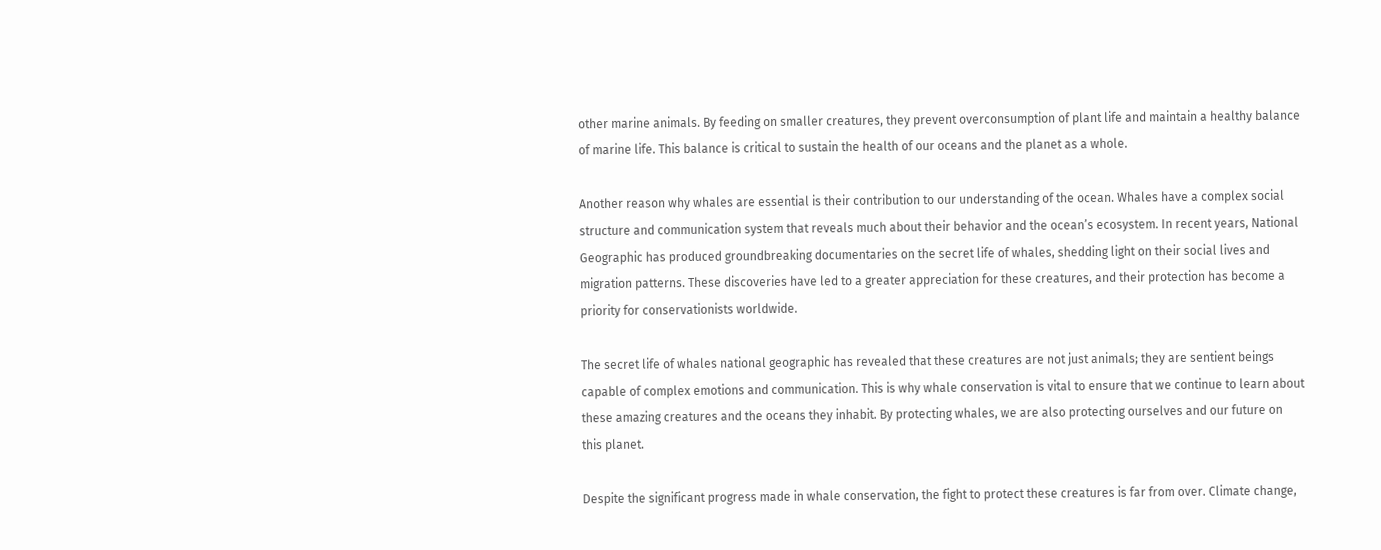other marine animals. By feeding on smaller creatures, they prevent overconsumption of plant life and maintain a healthy balance of marine life. This balance is critical to sustain the health of our oceans and the planet as a whole.

Another reason why whales are essential is their contribution to our understanding of the ocean. Whales have a complex social structure and communication system that reveals much about their behavior and the ocean’s ecosystem. In recent years, National Geographic has produced groundbreaking documentaries on the secret life of whales, shedding light on their social lives and migration patterns. These discoveries have led to a greater appreciation for these creatures, and their protection has become a priority for conservationists worldwide.

The secret life of whales national geographic has revealed that these creatures are not just animals; they are sentient beings capable of complex emotions and communication. This is why whale conservation is vital to ensure that we continue to learn about these amazing creatures and the oceans they inhabit. By protecting whales, we are also protecting ourselves and our future on this planet.

Despite the significant progress made in whale conservation, the fight to protect these creatures is far from over. Climate change,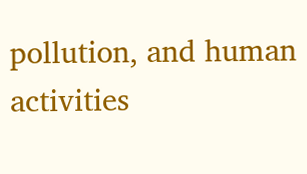pollution, and human activities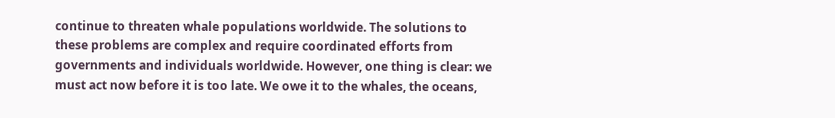continue to threaten whale populations worldwide. The solutions to these problems are complex and require coordinated efforts from governments and individuals worldwide. However, one thing is clear: we must act now before it is too late. We owe it to the whales, the oceans,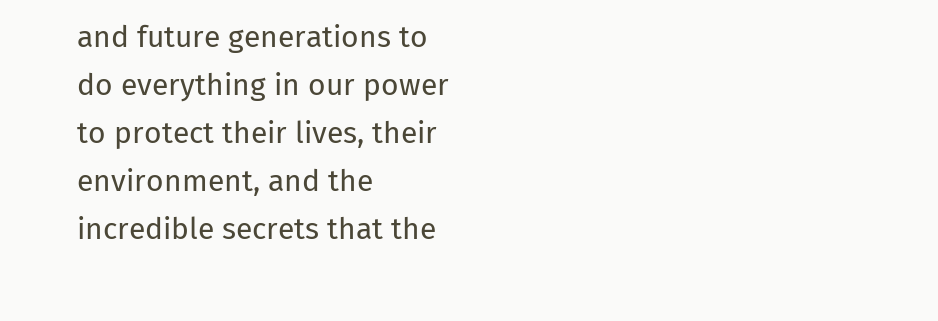and future generations to do everything in our power to protect their lives, their environment, and the incredible secrets that the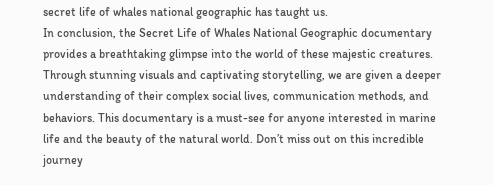secret life of whales national geographic has taught us.
In conclusion, the Secret Life of Whales National Geographic documentary provides a breathtaking glimpse into the world of these majestic creatures. Through stunning visuals and captivating storytelling, we are given a deeper understanding of their complex social lives, communication methods, and behaviors. This documentary is a must-see for anyone interested in marine life and the beauty of the natural world. Don’t miss out on this incredible journey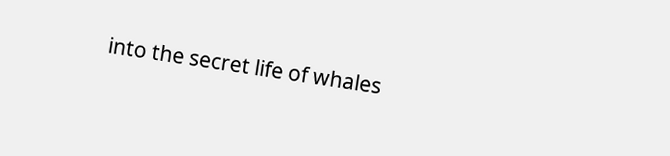into the secret life of whales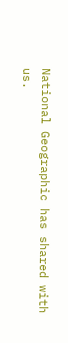National Geographic has shared with us.